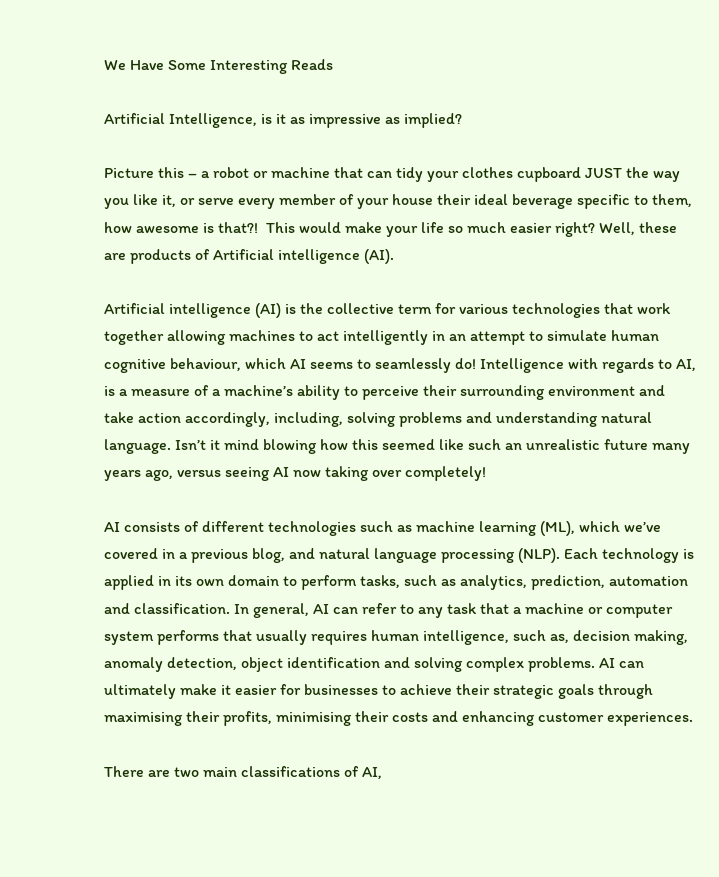We Have Some Interesting Reads

Artificial Intelligence, is it as impressive as implied?

Picture this – a robot or machine that can tidy your clothes cupboard JUST the way you like it, or serve every member of your house their ideal beverage specific to them, how awesome is that?!  This would make your life so much easier right? Well, these are products of Artificial intelligence (AI).

Artificial intelligence (AI) is the collective term for various technologies that work together allowing machines to act intelligently in an attempt to simulate human cognitive behaviour, which AI seems to seamlessly do! Intelligence with regards to AI, is a measure of a machine’s ability to perceive their surrounding environment and take action accordingly, including, solving problems and understanding natural language. Isn’t it mind blowing how this seemed like such an unrealistic future many years ago, versus seeing AI now taking over completely!

AI consists of different technologies such as machine learning (ML), which we’ve covered in a previous blog, and natural language processing (NLP). Each technology is applied in its own domain to perform tasks, such as analytics, prediction, automation and classification. In general, AI can refer to any task that a machine or computer system performs that usually requires human intelligence, such as, decision making, anomaly detection, object identification and solving complex problems. AI can ultimately make it easier for businesses to achieve their strategic goals through maximising their profits, minimising their costs and enhancing customer experiences.

There are two main classifications of AI,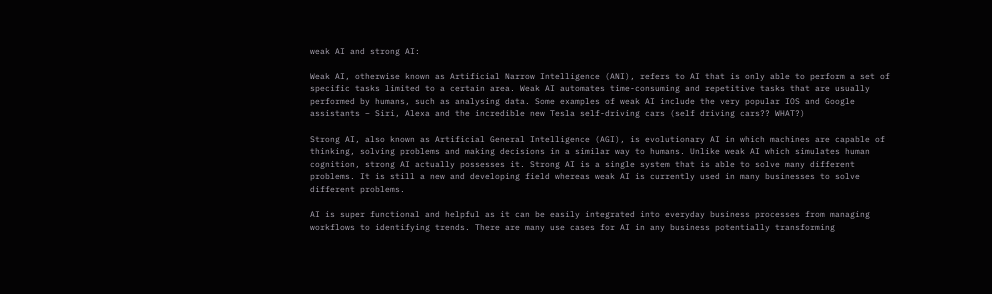weak AI and strong AI:

Weak AI, otherwise known as Artificial Narrow Intelligence (ANI), refers to AI that is only able to perform a set of specific tasks limited to a certain area. Weak AI automates time-consuming and repetitive tasks that are usually performed by humans, such as analysing data. Some examples of weak AI include the very popular IOS and Google assistants – Siri, Alexa and the incredible new Tesla self-driving cars (self driving cars?? WHAT?)

Strong AI, also known as Artificial General Intelligence (AGI), is evolutionary AI in which machines are capable of thinking, solving problems and making decisions in a similar way to humans. Unlike weak AI which simulates human cognition, strong AI actually possesses it. Strong AI is a single system that is able to solve many different problems. It is still a new and developing field whereas weak AI is currently used in many businesses to solve different problems.

AI is super functional and helpful as it can be easily integrated into everyday business processes from managing workflows to identifying trends. There are many use cases for AI in any business potentially transforming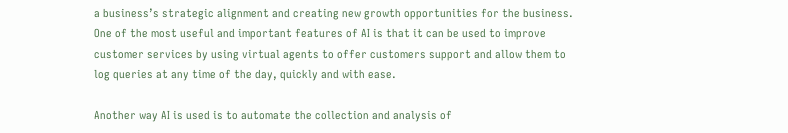a business’s strategic alignment and creating new growth opportunities for the business. One of the most useful and important features of AI is that it can be used to improve customer services by using virtual agents to offer customers support and allow them to log queries at any time of the day, quickly and with ease.

Another way AI is used is to automate the collection and analysis of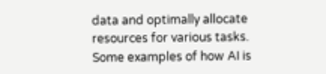data and optimally allocate resources for various tasks. Some examples of how AI is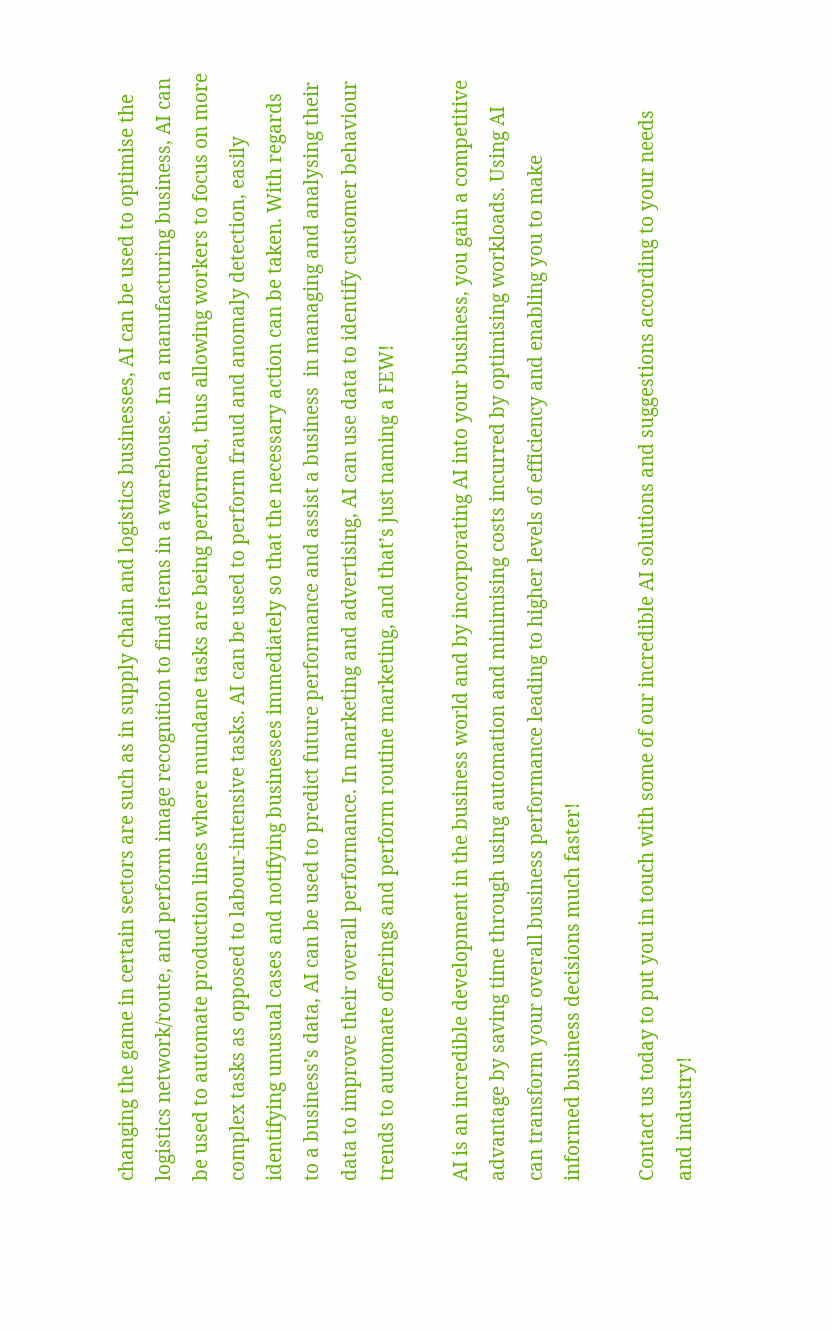changing the game in certain sectors are such as in supply chain and logistics businesses, AI can be used to optimise the logistics network/route, and perform image recognition to find items in a warehouse. In a manufacturing business, AI can be used to automate production lines where mundane tasks are being performed, thus allowing workers to focus on more complex tasks as opposed to labour-intensive tasks. AI can be used to perform fraud and anomaly detection, easily identifying unusual cases and notifying businesses immediately so that the necessary action can be taken. With regards to a business’s data, AI can be used to predict future performance and assist a business  in managing and analysing their data to improve their overall performance. In marketing and advertising, AI can use data to identify customer behaviour trends to automate offerings and perform routine marketing, and that’s just naming a FEW!

AI is an incredible development in the business world and by incorporating AI into your business, you gain a competitive advantage by saving time through using automation and minimising costs incurred by optimising workloads. Using AI can transform your overall business performance leading to higher levels of efficiency and enabling you to make informed business decisions much faster!

Contact us today to put you in touch with some of our incredible AI solutions and suggestions according to your needs and industry!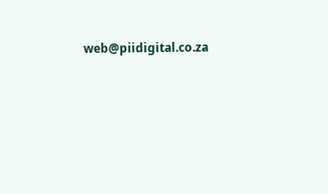web@piidigital.co.za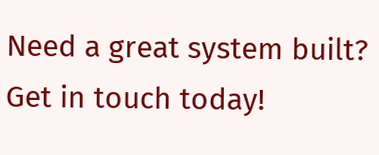Need a great system built?
Get in touch today!